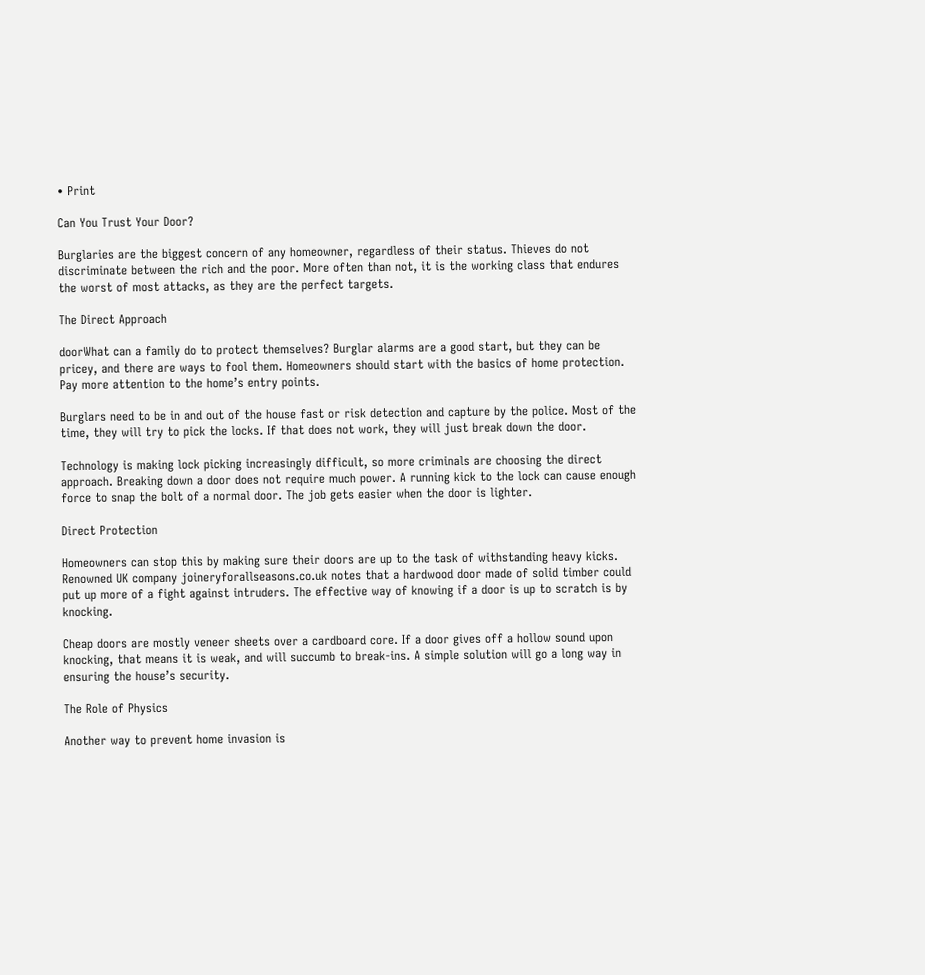• Print

Can You Trust Your Door?

Burglaries are the biggest concern of any homeowner, regardless of their status. Thieves do not discriminate between the rich and the poor. More often than not, it is the working class that endures the worst of most attacks, as they are the perfect targets.

The Direct Approach

doorWhat can a family do to protect themselves? Burglar alarms are a good start, but they can be pricey, and there are ways to fool them. Homeowners should start with the basics of home protection. Pay more attention to the home’s entry points.

Burglars need to be in and out of the house fast or risk detection and capture by the police. Most of the time, they will try to pick the locks. If that does not work, they will just break down the door.

Technology is making lock picking increasingly difficult, so more criminals are choosing the direct approach. Breaking down a door does not require much power. A running kick to the lock can cause enough force to snap the bolt of a normal door. The job gets easier when the door is lighter.

Direct Protection

Homeowners can stop this by making sure their doors are up to the task of withstanding heavy kicks. Renowned UK company joineryforallseasons.co.uk notes that a hardwood door made of solid timber could put up more of a fight against intruders. The effective way of knowing if a door is up to scratch is by knocking.

Cheap doors are mostly veneer sheets over a cardboard core. If a door gives off a hollow sound upon knocking, that means it is weak, and will succumb to break-ins. A simple solution will go a long way in ensuring the house’s security.

The Role of Physics

Another way to prevent home invasion is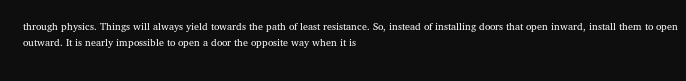through physics. Things will always yield towards the path of least resistance. So, instead of installing doors that open inward, install them to open outward. It is nearly impossible to open a door the opposite way when it is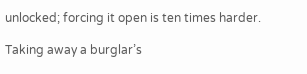unlocked; forcing it open is ten times harder.

Taking away a burglar’s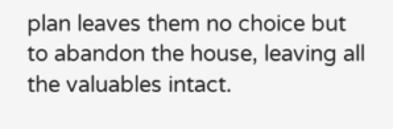plan leaves them no choice but to abandon the house, leaving all the valuables intact.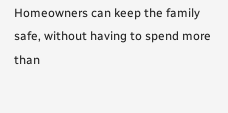Homeowners can keep the family safe, without having to spend more than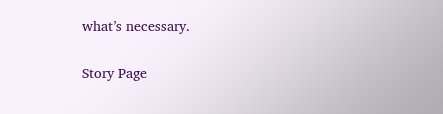what’s necessary.

Story Page